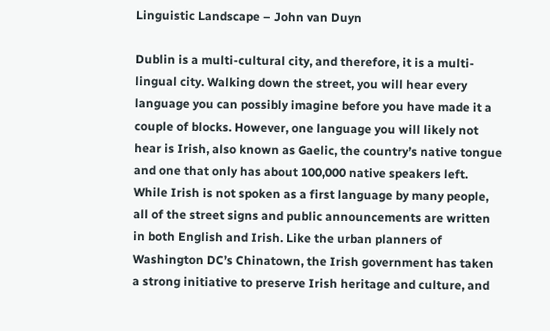Linguistic Landscape – John van Duyn

Dublin is a multi-cultural city, and therefore, it is a multi-lingual city. Walking down the street, you will hear every language you can possibly imagine before you have made it a couple of blocks. However, one language you will likely not hear is Irish, also known as Gaelic, the country’s native tongue and one that only has about 100,000 native speakers left. While Irish is not spoken as a first language by many people, all of the street signs and public announcements are written in both English and Irish. Like the urban planners of Washington DC’s Chinatown, the Irish government has taken a strong initiative to preserve Irish heritage and culture, and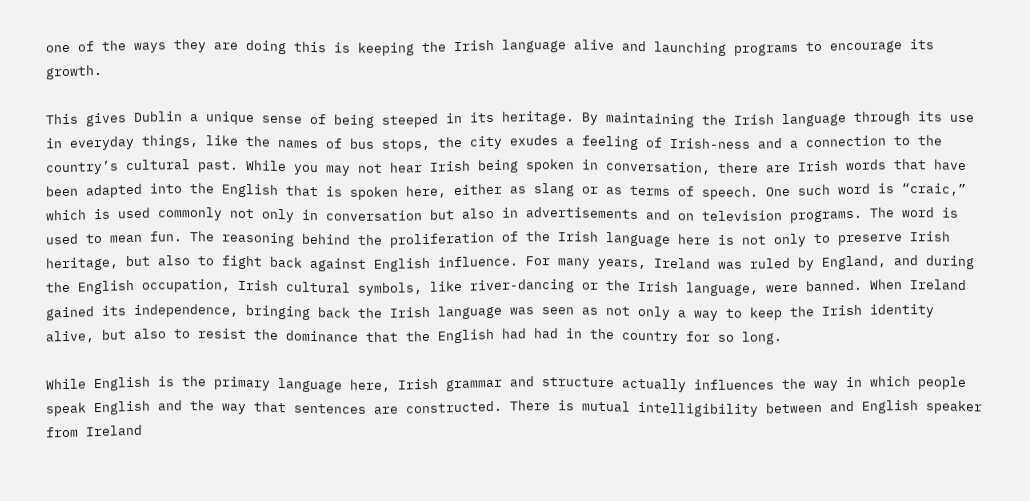one of the ways they are doing this is keeping the Irish language alive and launching programs to encourage its growth.

This gives Dublin a unique sense of being steeped in its heritage. By maintaining the Irish language through its use in everyday things, like the names of bus stops, the city exudes a feeling of Irish-ness and a connection to the country’s cultural past. While you may not hear Irish being spoken in conversation, there are Irish words that have been adapted into the English that is spoken here, either as slang or as terms of speech. One such word is “craic,” which is used commonly not only in conversation but also in advertisements and on television programs. The word is used to mean fun. The reasoning behind the proliferation of the Irish language here is not only to preserve Irish heritage, but also to fight back against English influence. For many years, Ireland was ruled by England, and during the English occupation, Irish cultural symbols, like river-dancing or the Irish language, were banned. When Ireland gained its independence, bringing back the Irish language was seen as not only a way to keep the Irish identity alive, but also to resist the dominance that the English had had in the country for so long.

While English is the primary language here, Irish grammar and structure actually influences the way in which people speak English and the way that sentences are constructed. There is mutual intelligibility between and English speaker from Ireland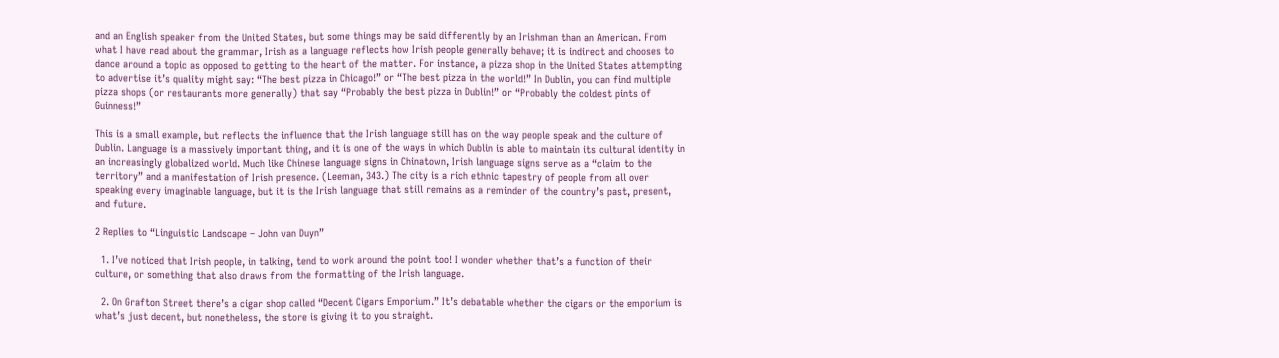and an English speaker from the United States, but some things may be said differently by an Irishman than an American. From what I have read about the grammar, Irish as a language reflects how Irish people generally behave; it is indirect and chooses to dance around a topic as opposed to getting to the heart of the matter. For instance, a pizza shop in the United States attempting to advertise it’s quality might say: “The best pizza in Chicago!” or “The best pizza in the world!” In Dublin, you can find multiple pizza shops (or restaurants more generally) that say “Probably the best pizza in Dublin!” or “Probably the coldest pints of Guinness!”

This is a small example, but reflects the influence that the Irish language still has on the way people speak and the culture of Dublin. Language is a massively important thing, and it is one of the ways in which Dublin is able to maintain its cultural identity in an increasingly globalized world. Much like Chinese language signs in Chinatown, Irish language signs serve as a “claim to the territory” and a manifestation of Irish presence. (Leeman, 343.) The city is a rich ethnic tapestry of people from all over speaking every imaginable language, but it is the Irish language that still remains as a reminder of the country’s past, present, and future.

2 Replies to “Linguistic Landscape – John van Duyn”

  1. I’ve noticed that Irish people, in talking, tend to work around the point too! I wonder whether that’s a function of their culture, or something that also draws from the formatting of the Irish language.

  2. On Grafton Street there’s a cigar shop called “Decent Cigars Emporium.” It’s debatable whether the cigars or the emporium is what’s just decent, but nonetheless, the store is giving it to you straight.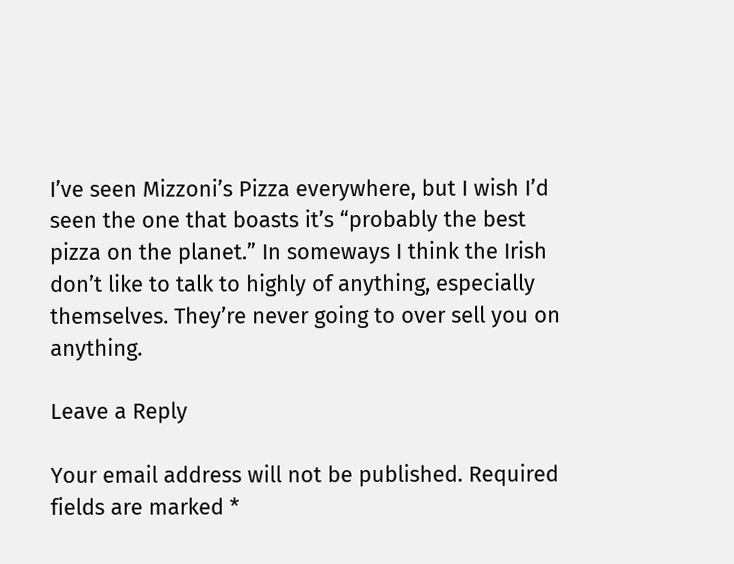I’ve seen Mizzoni’s Pizza everywhere, but I wish I’d seen the one that boasts it’s “probably the best pizza on the planet.” In someways I think the Irish don’t like to talk to highly of anything, especially themselves. They’re never going to over sell you on anything.

Leave a Reply

Your email address will not be published. Required fields are marked *